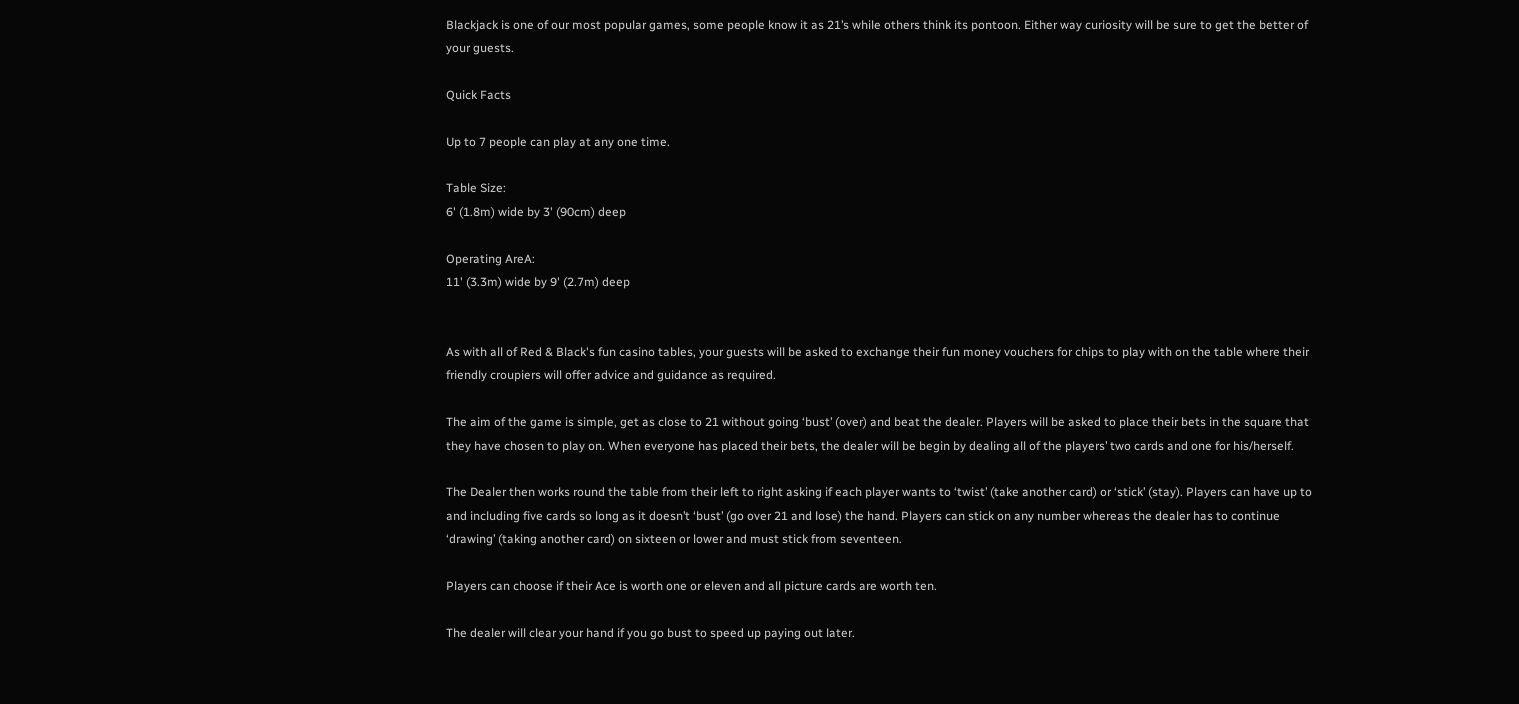Blackjack is one of our most popular games, some people know it as 21’s while others think its pontoon. Either way curiosity will be sure to get the better of your guests.

Quick Facts

Up to 7 people can play at any one time.

Table Size:
6' (1.8m) wide by 3' (90cm) deep

Operating AreA:
11' (3.3m) wide by 9' (2.7m) deep


As with all of Red & Black's fun casino tables, your guests will be asked to exchange their fun money vouchers for chips to play with on the table where their friendly croupiers will offer advice and guidance as required.

The aim of the game is simple, get as close to 21 without going ‘bust’ (over) and beat the dealer. Players will be asked to place their bets in the square that they have chosen to play on. When everyone has placed their bets, the dealer will be begin by dealing all of the players’ two cards and one for his/herself.

The Dealer then works round the table from their left to right asking if each player wants to ‘twist’ (take another card) or ‘stick’ (stay). Players can have up to and including five cards so long as it doesn’t ‘bust’ (go over 21 and lose) the hand. Players can stick on any number whereas the dealer has to continue ‘drawing’ (taking another card) on sixteen or lower and must stick from seventeen.

Players can choose if their Ace is worth one or eleven and all picture cards are worth ten.

The dealer will clear your hand if you go bust to speed up paying out later.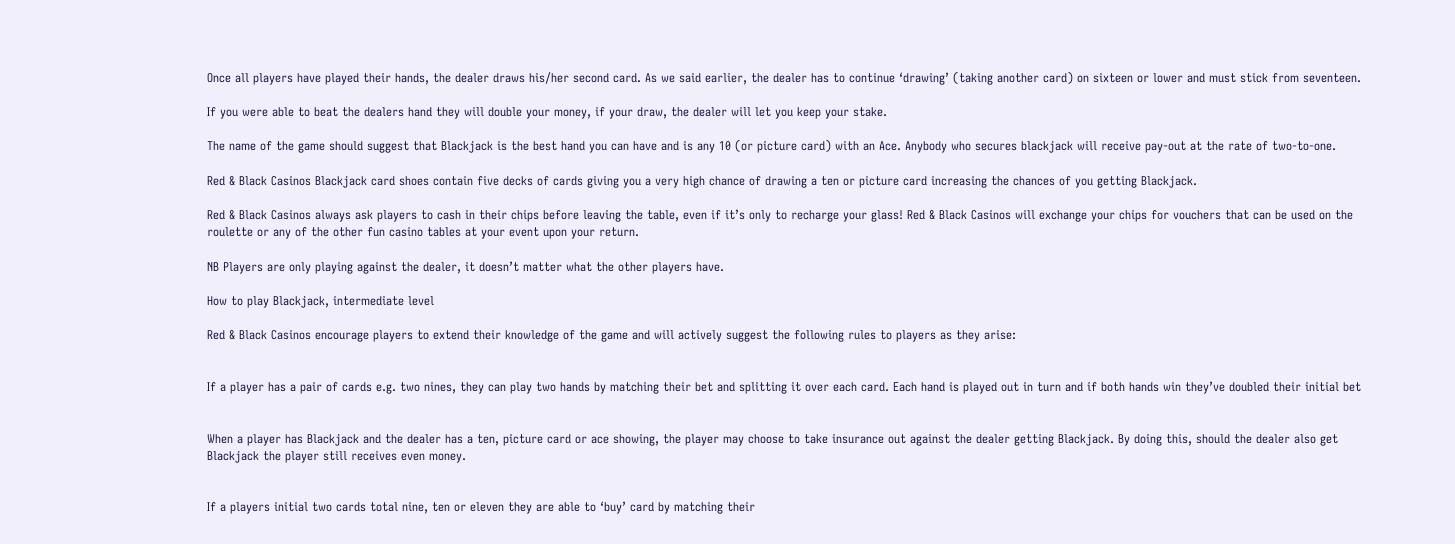Once all players have played their hands, the dealer draws his/her second card. As we said earlier, the dealer has to continue ‘drawing’ (taking another card) on sixteen or lower and must stick from seventeen.

If you were able to beat the dealers hand they will double your money, if your draw, the dealer will let you keep your stake.

The name of the game should suggest that Blackjack is the best hand you can have and is any 10 (or picture card) with an Ace. Anybody who secures blackjack will receive pay-out at the rate of two-to-one.

Red & Black Casinos Blackjack card shoes contain five decks of cards giving you a very high chance of drawing a ten or picture card increasing the chances of you getting Blackjack.

Red & Black Casinos always ask players to cash in their chips before leaving the table, even if it’s only to recharge your glass! Red & Black Casinos will exchange your chips for vouchers that can be used on the roulette or any of the other fun casino tables at your event upon your return.

NB Players are only playing against the dealer, it doesn’t matter what the other players have.

How to play Blackjack, intermediate level

Red & Black Casinos encourage players to extend their knowledge of the game and will actively suggest the following rules to players as they arise:


If a player has a pair of cards e.g. two nines, they can play two hands by matching their bet and splitting it over each card. Each hand is played out in turn and if both hands win they’ve doubled their initial bet


When a player has Blackjack and the dealer has a ten, picture card or ace showing, the player may choose to take insurance out against the dealer getting Blackjack. By doing this, should the dealer also get Blackjack the player still receives even money.


If a players initial two cards total nine, ten or eleven they are able to ‘buy’ card by matching their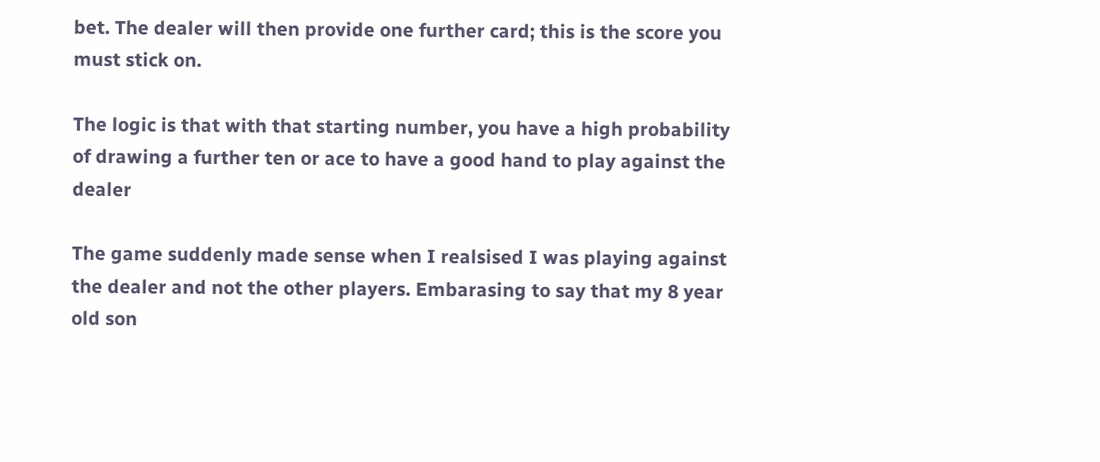bet. The dealer will then provide one further card; this is the score you must stick on.

The logic is that with that starting number, you have a high probability of drawing a further ten or ace to have a good hand to play against the dealer

The game suddenly made sense when I realsised I was playing against the dealer and not the other players. Embarasing to say that my 8 year old son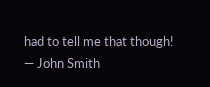had to tell me that though!
— John Smith